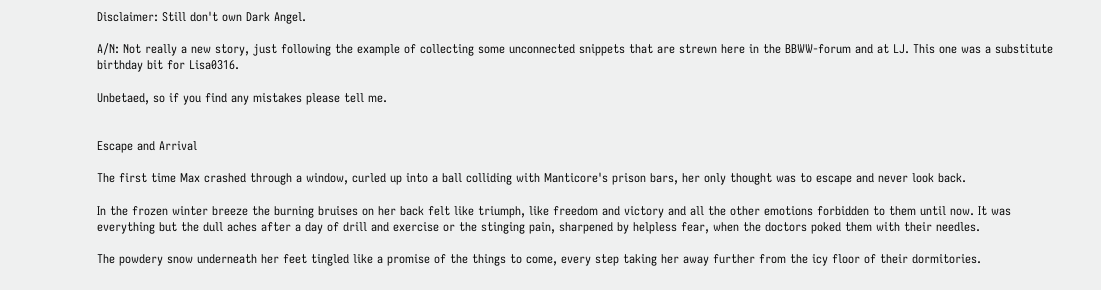Disclaimer: Still don't own Dark Angel.

A/N: Not really a new story, just following the example of collecting some unconnected snippets that are strewn here in the BBWW-forum and at LJ. This one was a substitute birthday bit for Lisa0316.

Unbetaed, so if you find any mistakes please tell me.


Escape and Arrival

The first time Max crashed through a window, curled up into a ball colliding with Manticore's prison bars, her only thought was to escape and never look back.

In the frozen winter breeze the burning bruises on her back felt like triumph, like freedom and victory and all the other emotions forbidden to them until now. It was everything but the dull aches after a day of drill and exercise or the stinging pain, sharpened by helpless fear, when the doctors poked them with their needles.

The powdery snow underneath her feet tingled like a promise of the things to come, every step taking her away further from the icy floor of their dormitories.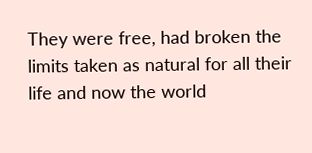They were free, had broken the limits taken as natural for all their life and now the world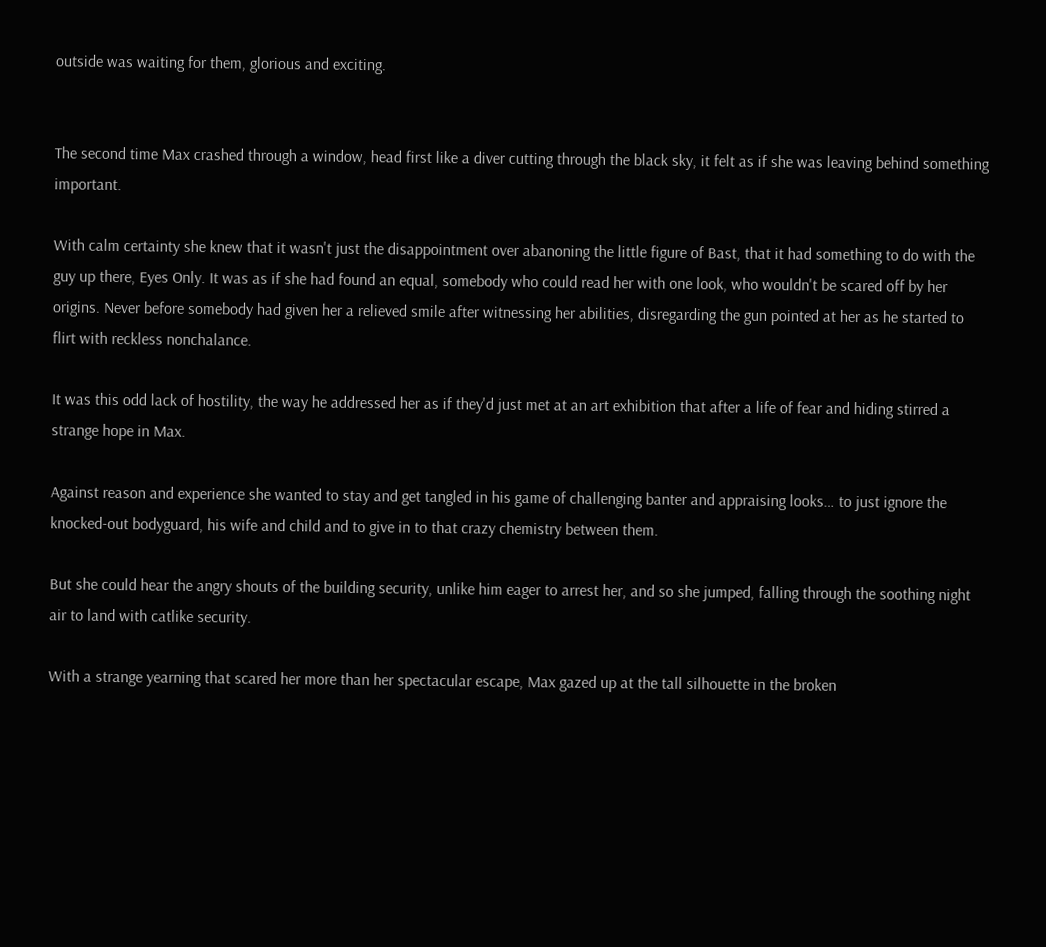outside was waiting for them, glorious and exciting.


The second time Max crashed through a window, head first like a diver cutting through the black sky, it felt as if she was leaving behind something important.

With calm certainty she knew that it wasn't just the disappointment over abanoning the little figure of Bast, that it had something to do with the guy up there, Eyes Only. It was as if she had found an equal, somebody who could read her with one look, who wouldn't be scared off by her origins. Never before somebody had given her a relieved smile after witnessing her abilities, disregarding the gun pointed at her as he started to flirt with reckless nonchalance.

It was this odd lack of hostility, the way he addressed her as if they'd just met at an art exhibition that after a life of fear and hiding stirred a strange hope in Max.

Against reason and experience she wanted to stay and get tangled in his game of challenging banter and appraising looks… to just ignore the knocked-out bodyguard, his wife and child and to give in to that crazy chemistry between them.

But she could hear the angry shouts of the building security, unlike him eager to arrest her, and so she jumped, falling through the soothing night air to land with catlike security.

With a strange yearning that scared her more than her spectacular escape, Max gazed up at the tall silhouette in the broken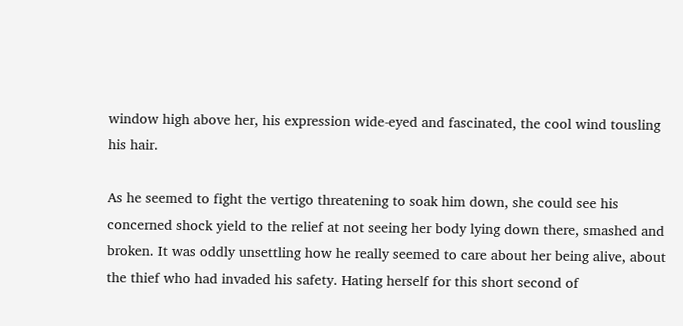window high above her, his expression wide-eyed and fascinated, the cool wind tousling his hair.

As he seemed to fight the vertigo threatening to soak him down, she could see his concerned shock yield to the relief at not seeing her body lying down there, smashed and broken. It was oddly unsettling how he really seemed to care about her being alive, about the thief who had invaded his safety. Hating herself for this short second of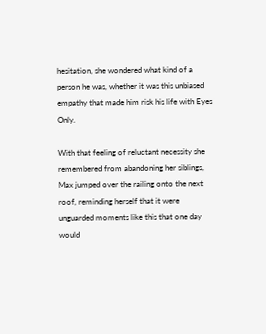hesitation, she wondered what kind of a person he was, whether it was this unbiased empathy that made him risk his life with Eyes Only.

With that feeling of reluctant necessity she remembered from abandoning her siblings, Max jumped over the railing onto the next roof, reminding herself that it were unguarded moments like this that one day would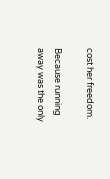cost her freedom.

Because running away was the only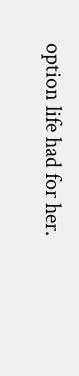option life had for her.